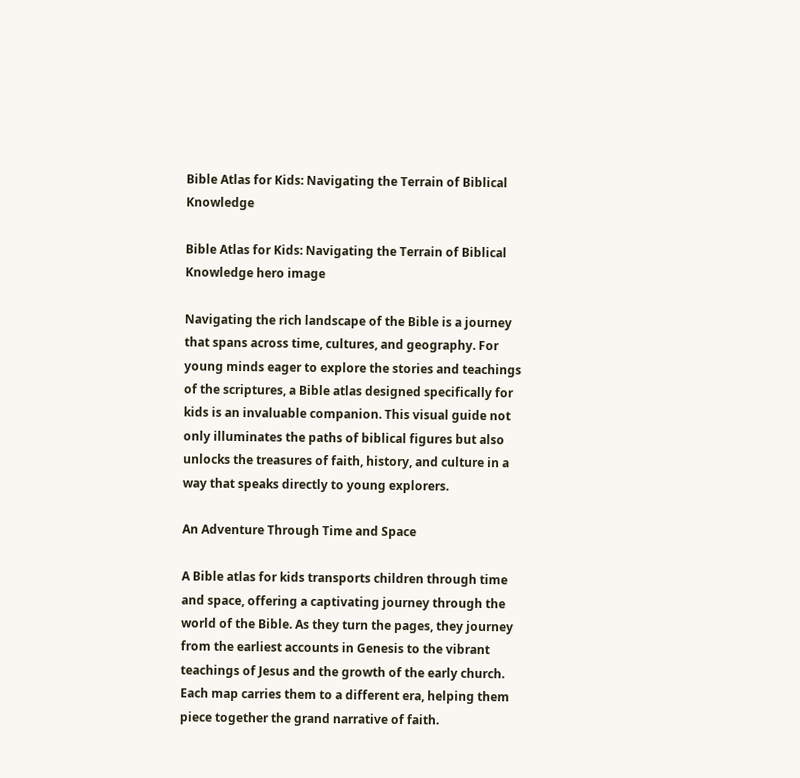Bible Atlas for Kids: Navigating the Terrain of Biblical Knowledge

Bible Atlas for Kids: Navigating the Terrain of Biblical Knowledge hero image

Navigating the rich landscape of the Bible is a journey that spans across time, cultures, and geography. For young minds eager to explore the stories and teachings of the scriptures, a Bible atlas designed specifically for kids is an invaluable companion. This visual guide not only illuminates the paths of biblical figures but also unlocks the treasures of faith, history, and culture in a way that speaks directly to young explorers.

An Adventure Through Time and Space

A Bible atlas for kids transports children through time and space, offering a captivating journey through the world of the Bible. As they turn the pages, they journey from the earliest accounts in Genesis to the vibrant teachings of Jesus and the growth of the early church. Each map carries them to a different era, helping them piece together the grand narrative of faith.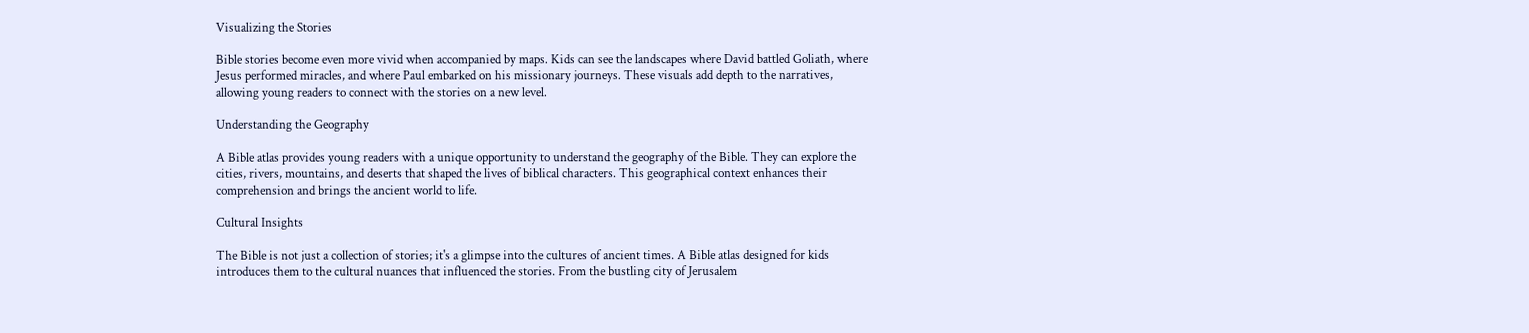Visualizing the Stories

Bible stories become even more vivid when accompanied by maps. Kids can see the landscapes where David battled Goliath, where Jesus performed miracles, and where Paul embarked on his missionary journeys. These visuals add depth to the narratives, allowing young readers to connect with the stories on a new level.

Understanding the Geography

A Bible atlas provides young readers with a unique opportunity to understand the geography of the Bible. They can explore the cities, rivers, mountains, and deserts that shaped the lives of biblical characters. This geographical context enhances their comprehension and brings the ancient world to life.

Cultural Insights

The Bible is not just a collection of stories; it's a glimpse into the cultures of ancient times. A Bible atlas designed for kids introduces them to the cultural nuances that influenced the stories. From the bustling city of Jerusalem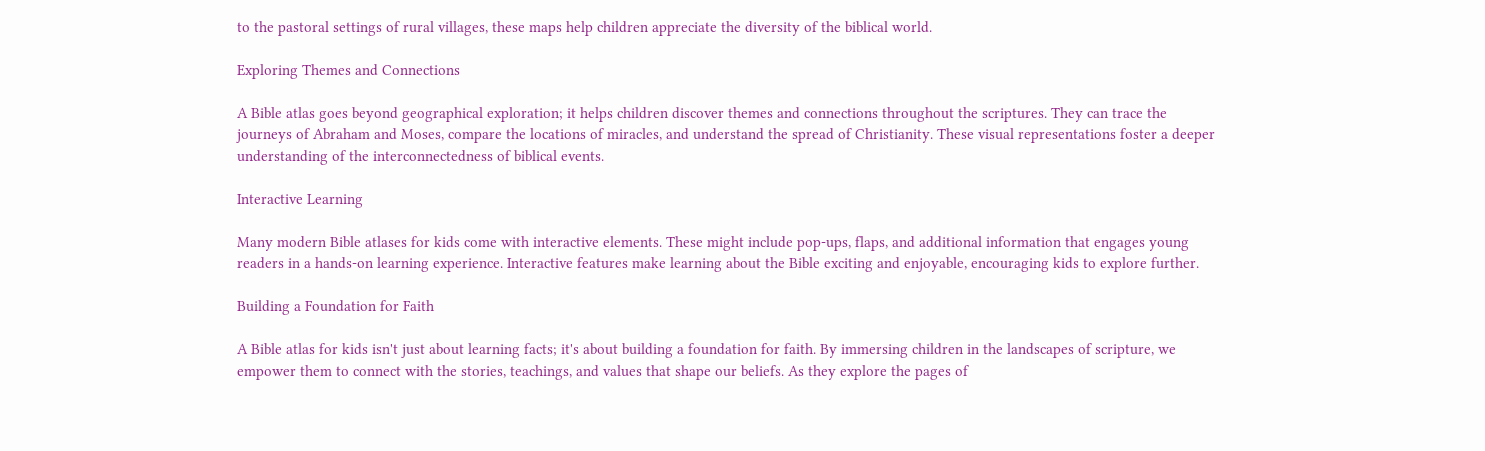to the pastoral settings of rural villages, these maps help children appreciate the diversity of the biblical world.

Exploring Themes and Connections

A Bible atlas goes beyond geographical exploration; it helps children discover themes and connections throughout the scriptures. They can trace the journeys of Abraham and Moses, compare the locations of miracles, and understand the spread of Christianity. These visual representations foster a deeper understanding of the interconnectedness of biblical events.

Interactive Learning

Many modern Bible atlases for kids come with interactive elements. These might include pop-ups, flaps, and additional information that engages young readers in a hands-on learning experience. Interactive features make learning about the Bible exciting and enjoyable, encouraging kids to explore further.

Building a Foundation for Faith

A Bible atlas for kids isn't just about learning facts; it's about building a foundation for faith. By immersing children in the landscapes of scripture, we empower them to connect with the stories, teachings, and values that shape our beliefs. As they explore the pages of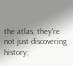the atlas, they're not just discovering history;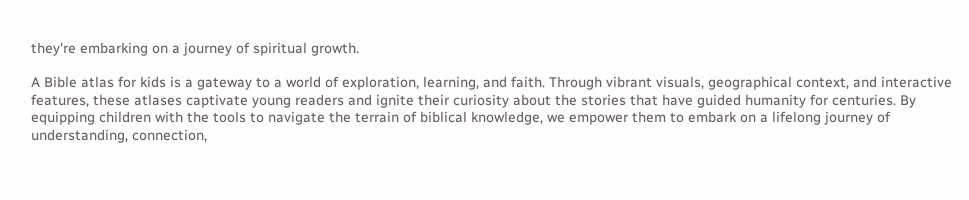they're embarking on a journey of spiritual growth.

A Bible atlas for kids is a gateway to a world of exploration, learning, and faith. Through vibrant visuals, geographical context, and interactive features, these atlases captivate young readers and ignite their curiosity about the stories that have guided humanity for centuries. By equipping children with the tools to navigate the terrain of biblical knowledge, we empower them to embark on a lifelong journey of understanding, connection,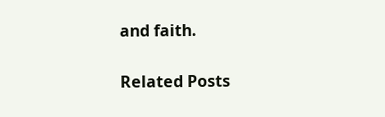and faith.

Related Posts